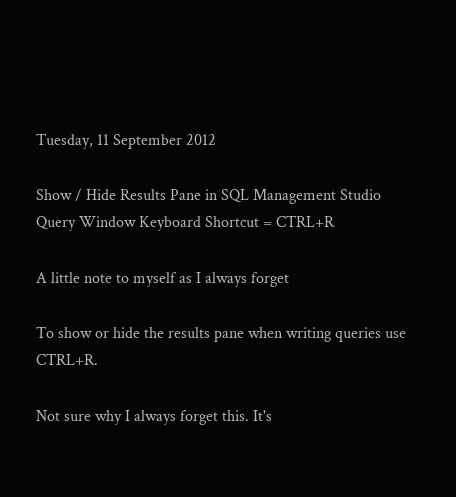Tuesday, 11 September 2012

Show / Hide Results Pane in SQL Management Studio Query Window Keyboard Shortcut = CTRL+R

A little note to myself as I always forget

To show or hide the results pane when writing queries use CTRL+R.

Not sure why I always forget this. It's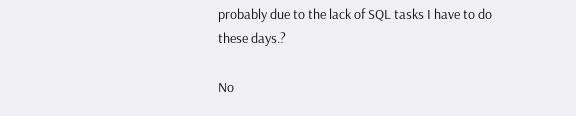probably due to the lack of SQL tasks I have to do these days.?

No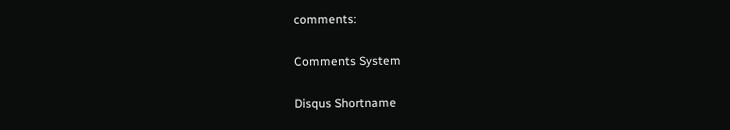comments:

Comments System

Disqus Shortname